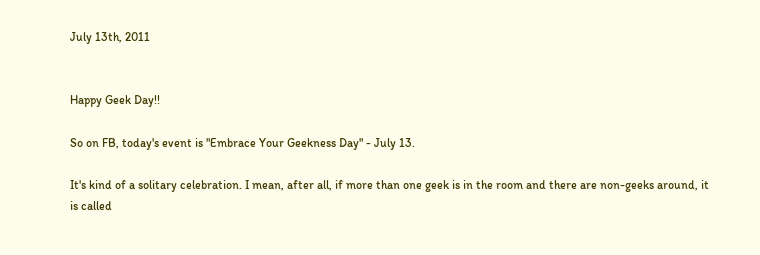July 13th, 2011


Happy Geek Day!!

So on FB, today's event is "Embrace Your Geekness Day" - July 13.

It's kind of a solitary celebration. I mean, after all, if more than one geek is in the room and there are non-geeks around, it is called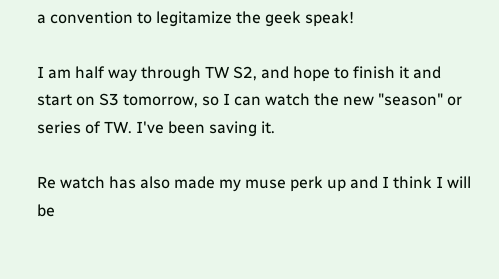a convention to legitamize the geek speak!

I am half way through TW S2, and hope to finish it and start on S3 tomorrow, so I can watch the new "season" or series of TW. I've been saving it.

Re watch has also made my muse perk up and I think I will be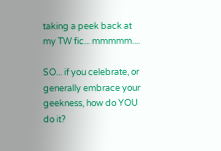taking a peek back at my TW fic... mmmmm....

SO... if you celebrate, or generally embrace your geekness, how do YOU do it?